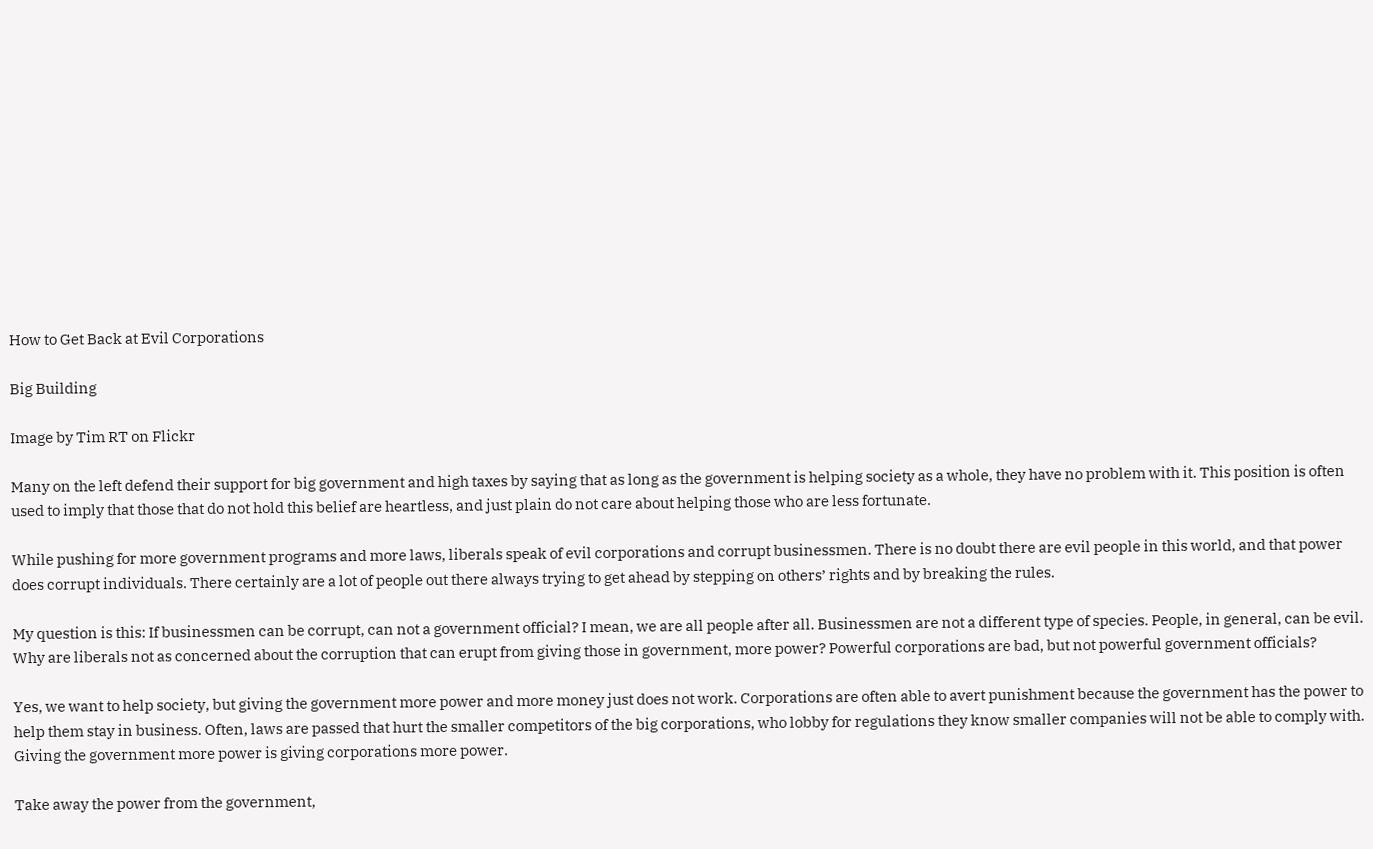How to Get Back at Evil Corporations

Big Building

Image by Tim RT on Flickr

Many on the left defend their support for big government and high taxes by saying that as long as the government is helping society as a whole, they have no problem with it. This position is often used to imply that those that do not hold this belief are heartless, and just plain do not care about helping those who are less fortunate.

While pushing for more government programs and more laws, liberals speak of evil corporations and corrupt businessmen. There is no doubt there are evil people in this world, and that power does corrupt individuals. There certainly are a lot of people out there always trying to get ahead by stepping on others’ rights and by breaking the rules.

My question is this: If businessmen can be corrupt, can not a government official? I mean, we are all people after all. Businessmen are not a different type of species. People, in general, can be evil. Why are liberals not as concerned about the corruption that can erupt from giving those in government, more power? Powerful corporations are bad, but not powerful government officials?

Yes, we want to help society, but giving the government more power and more money just does not work. Corporations are often able to avert punishment because the government has the power to help them stay in business. Often, laws are passed that hurt the smaller competitors of the big corporations, who lobby for regulations they know smaller companies will not be able to comply with. Giving the government more power is giving corporations more power.

Take away the power from the government,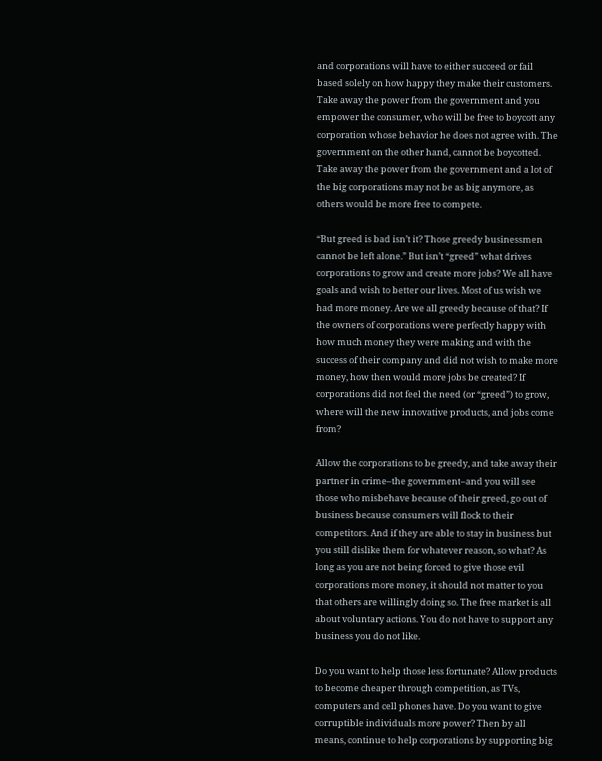and corporations will have to either succeed or fail based solely on how happy they make their customers. Take away the power from the government and you empower the consumer, who will be free to boycott any corporation whose behavior he does not agree with. The government on the other hand, cannot be boycotted. Take away the power from the government and a lot of the big corporations may not be as big anymore, as others would be more free to compete.

“But greed is bad isn’t it? Those greedy businessmen cannot be left alone.” But isn’t “greed” what drives corporations to grow and create more jobs? We all have goals and wish to better our lives. Most of us wish we had more money. Are we all greedy because of that? If the owners of corporations were perfectly happy with how much money they were making and with the success of their company and did not wish to make more money, how then would more jobs be created? If corporations did not feel the need (or “greed”) to grow, where will the new innovative products, and jobs come from?

Allow the corporations to be greedy, and take away their partner in crime–the government–and you will see those who misbehave because of their greed, go out of business because consumers will flock to their competitors. And if they are able to stay in business but you still dislike them for whatever reason, so what? As long as you are not being forced to give those evil corporations more money, it should not matter to you that others are willingly doing so. The free market is all about voluntary actions. You do not have to support any business you do not like.

Do you want to help those less fortunate? Allow products to become cheaper through competition, as TVs, computers and cell phones have. Do you want to give corruptible individuals more power? Then by all means, continue to help corporations by supporting big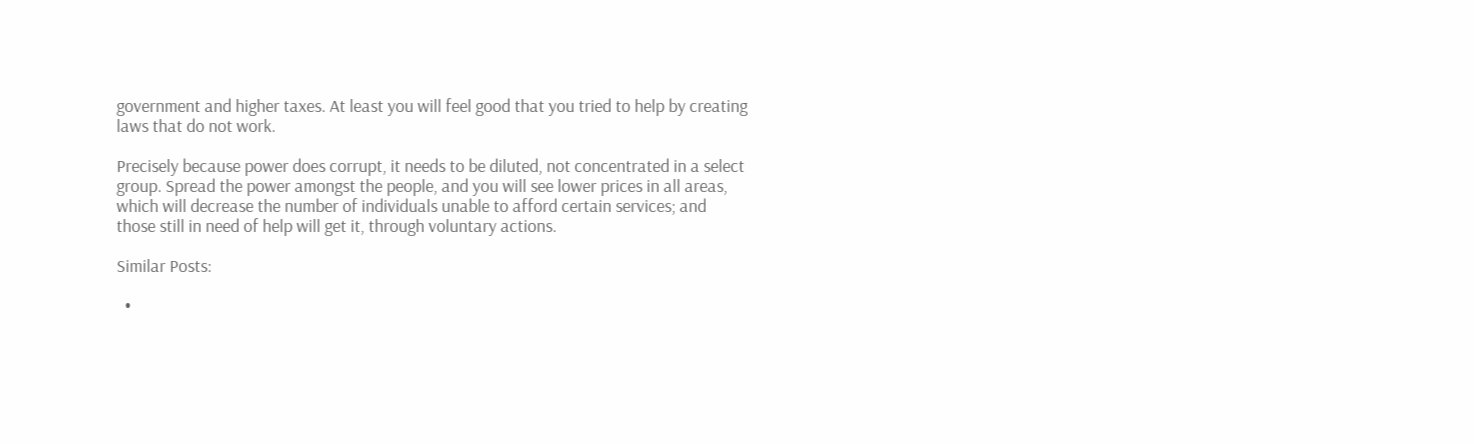government and higher taxes. At least you will feel good that you tried to help by creating laws that do not work.

Precisely because power does corrupt, it needs to be diluted, not concentrated in a select group. Spread the power amongst the people, and you will see lower prices in all areas, which will decrease the number of individuals unable to afford certain services; and those still in need of help will get it, through voluntary actions.

Similar Posts:

  •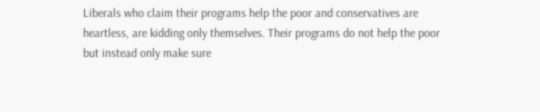Liberals who claim their programs help the poor and conservatives are heartless, are kidding only themselves. Their programs do not help the poor but instead only make sure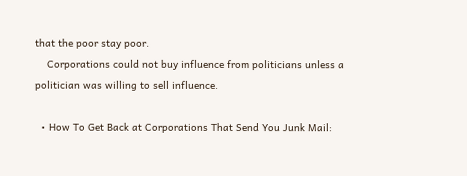that the poor stay poor.
    Corporations could not buy influence from politicians unless a politician was willing to sell influence.

  • How To Get Back at Corporations That Send You Junk Mail: